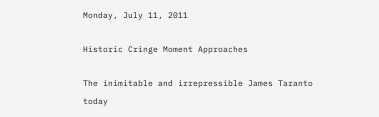Monday, July 11, 2011

Historic Cringe Moment Approaches

The inimitable and irrepressible James Taranto today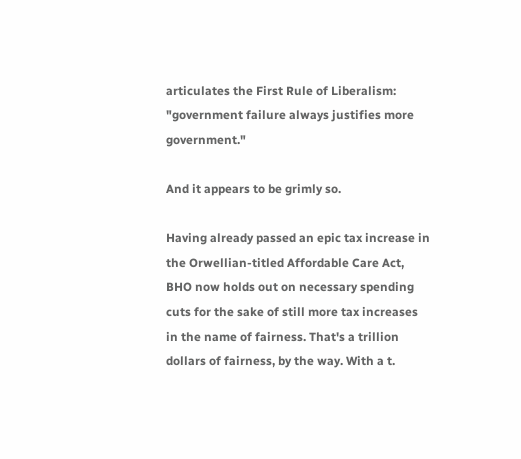articulates the First Rule of Liberalism: "government failure always justifies more government."

And it appears to be grimly so.

Having already passed an epic tax increase in the Orwellian-titled Affordable Care Act, BHO now holds out on necessary spending cuts for the sake of still more tax increases in the name of fairness. That's a trillion dollars of fairness, by the way. With a t.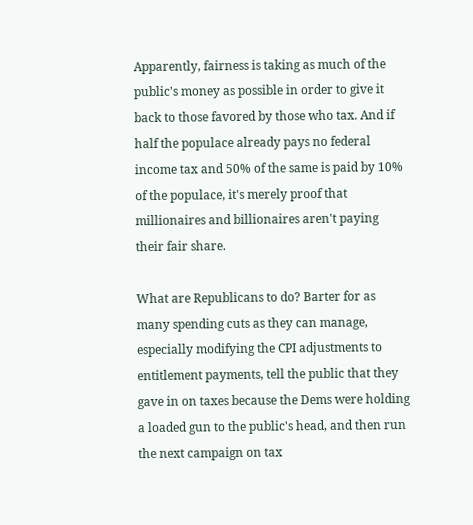Apparently, fairness is taking as much of the public's money as possible in order to give it back to those favored by those who tax. And if half the populace already pays no federal income tax and 50% of the same is paid by 10% of the populace, it's merely proof that millionaires and billionaires aren't paying their fair share.

What are Republicans to do? Barter for as many spending cuts as they can manage, especially modifying the CPI adjustments to entitlement payments, tell the public that they gave in on taxes because the Dems were holding a loaded gun to the public's head, and then run the next campaign on tax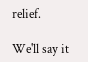relief.

We'll say it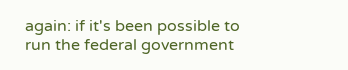again: if it's been possible to run the federal government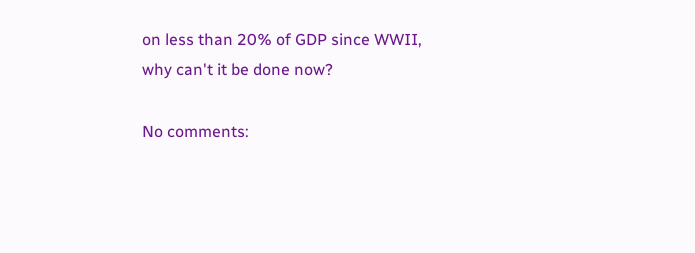on less than 20% of GDP since WWII, why can't it be done now?

No comments: